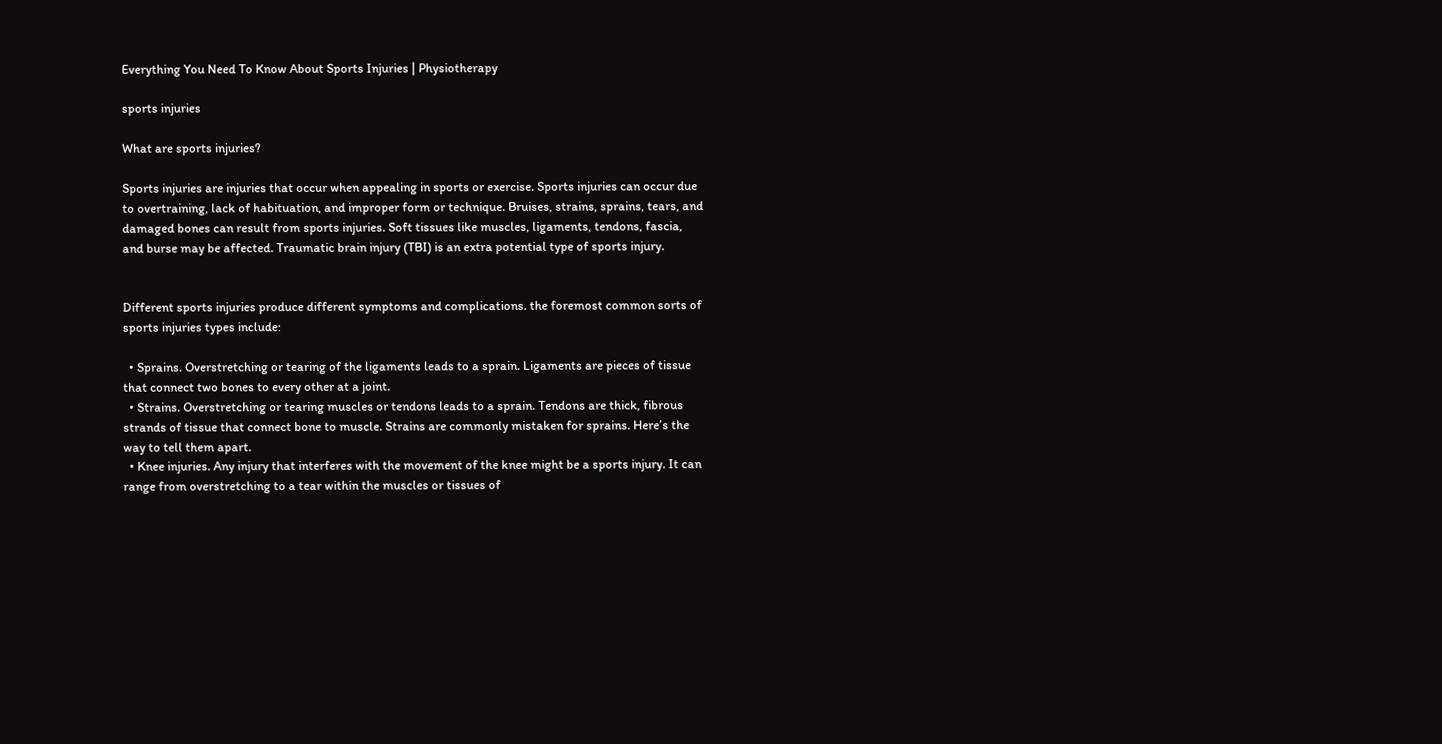Everything You Need To Know About Sports Injuries | Physiotherapy

sports injuries

What are sports injuries?

Sports injuries are injuries that occur when appealing in sports or exercise. Sports injuries can occur due to overtraining, lack of habituation, and improper form or technique. Bruises, strains, sprains, tears, and damaged bones can result from sports injuries. Soft tissues like muscles, ligaments, tendons, fascia, and burse may be affected. Traumatic brain injury (TBI) is an extra potential type of sports injury.


Different sports injuries produce different symptoms and complications. the foremost common sorts of sports injuries types include:

  • Sprains. Overstretching or tearing of the ligaments leads to a sprain. Ligaments are pieces of tissue that connect two bones to every other at a joint.
  • Strains. Overstretching or tearing muscles or tendons leads to a sprain. Tendons are thick, fibrous strands of tissue that connect bone to muscle. Strains are commonly mistaken for sprains. Here’s the way to tell them apart.
  • Knee injuries. Any injury that interferes with the movement of the knee might be a sports injury. It can range from overstretching to a tear within the muscles or tissues of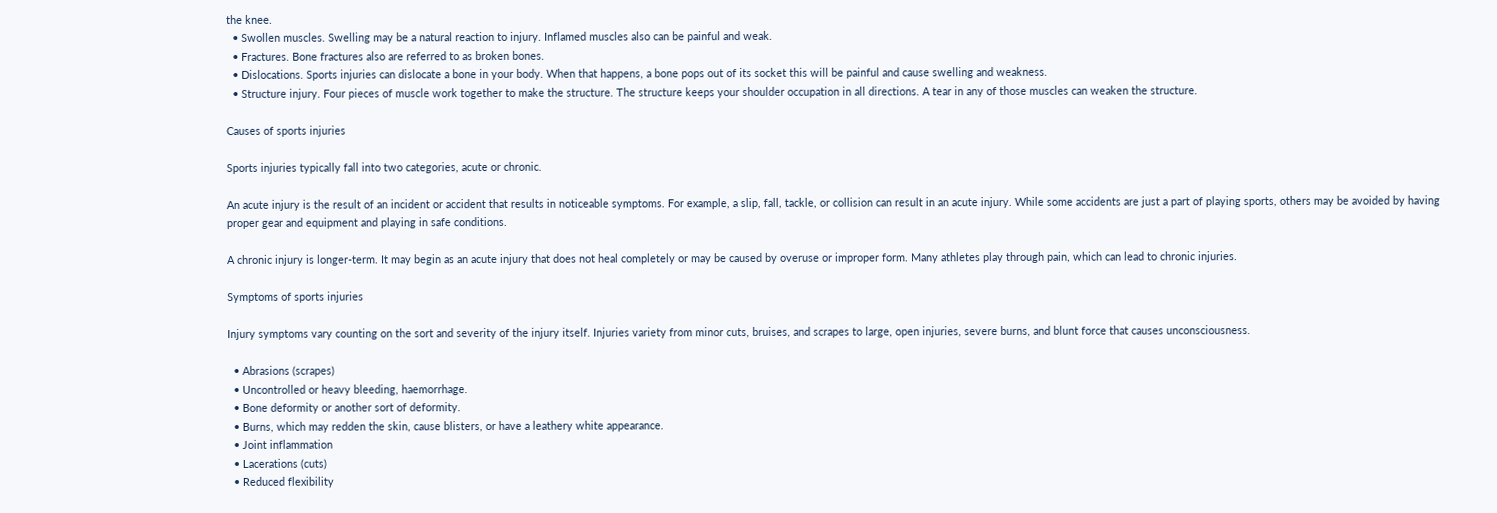the knee.
  • Swollen muscles. Swelling may be a natural reaction to injury. Inflamed muscles also can be painful and weak.
  • Fractures. Bone fractures also are referred to as broken bones.
  • Dislocations. Sports injuries can dislocate a bone in your body. When that happens, a bone pops out of its socket this will be painful and cause swelling and weakness.
  • Structure injury. Four pieces of muscle work together to make the structure. The structure keeps your shoulder occupation in all directions. A tear in any of those muscles can weaken the structure.

Causes of sports injuries

Sports injuries typically fall into two categories, acute or chronic.

An acute injury is the result of an incident or accident that results in noticeable symptoms. For example, a slip, fall, tackle, or collision can result in an acute injury. While some accidents are just a part of playing sports, others may be avoided by having proper gear and equipment and playing in safe conditions.

A chronic injury is longer-term. It may begin as an acute injury that does not heal completely or may be caused by overuse or improper form. Many athletes play through pain, which can lead to chronic injuries.

Symptoms of sports injuries

Injury symptoms vary counting on the sort and severity of the injury itself. Injuries variety from minor cuts, bruises, and scrapes to large, open injuries, severe burns, and blunt force that causes unconsciousness.

  • Abrasions (scrapes)
  • Uncontrolled or heavy bleeding, haemorrhage.
  • Bone deformity or another sort of deformity.
  • Burns, which may redden the skin, cause blisters, or have a leathery white appearance.
  • Joint inflammation
  • Lacerations (cuts)
  • Reduced flexibility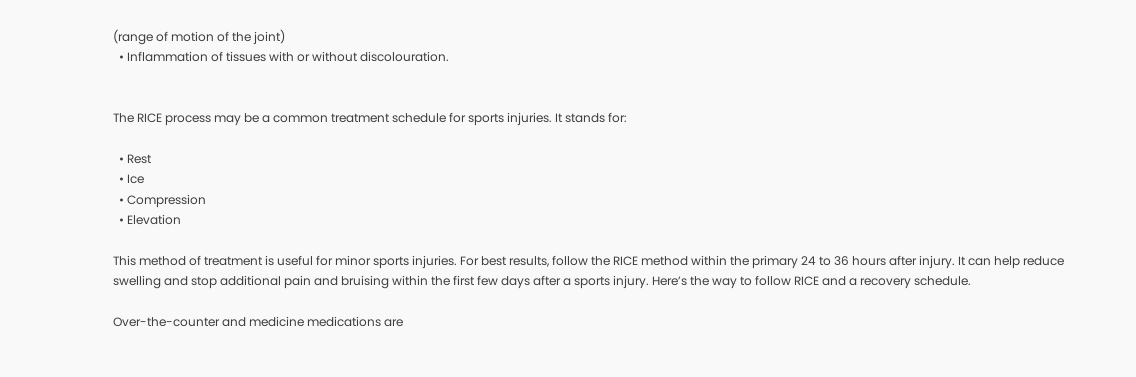(range of motion of the joint)
  • Inflammation of tissues with or without discolouration.


The RICE process may be a common treatment schedule for sports injuries. It stands for:

  • Rest
  • Ice
  • Compression
  • Elevation

This method of treatment is useful for minor sports injuries. For best results, follow the RICE method within the primary 24 to 36 hours after injury. It can help reduce swelling and stop additional pain and bruising within the first few days after a sports injury. Here’s the way to follow RICE and a recovery schedule.

Over-the-counter and medicine medications are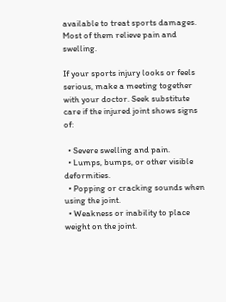available to treat sports damages. Most of them relieve pain and swelling.

If your sports injury looks or feels serious, make a meeting together with your doctor. Seek substitute care if the injured joint shows signs of:

  • Severe swelling and pain.
  • Lumps, bumps, or other visible deformities.
  • Popping or cracking sounds when using the joint.
  • Weakness or inability to place weight on the joint.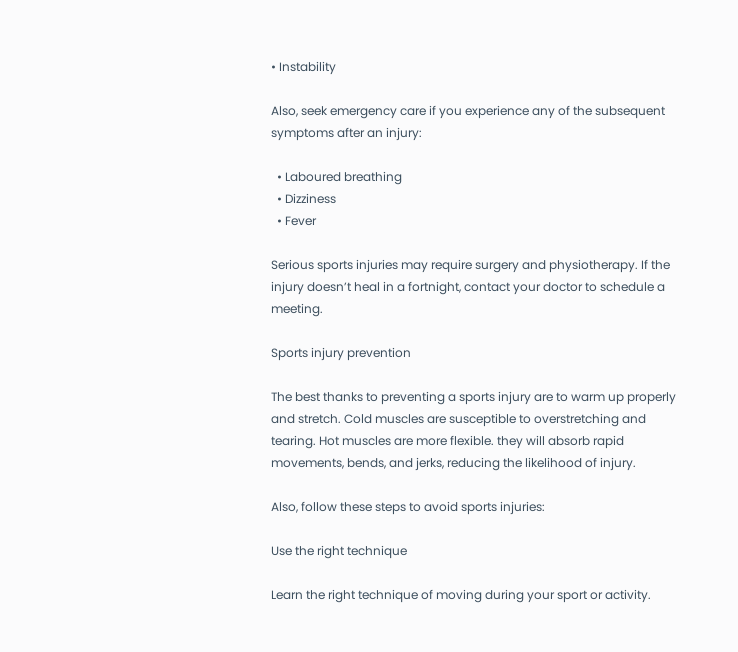• Instability

Also, seek emergency care if you experience any of the subsequent symptoms after an injury:

  • Laboured breathing
  • Dizziness
  • Fever

Serious sports injuries may require surgery and physiotherapy. If the injury doesn’t heal in a fortnight, contact your doctor to schedule a meeting.

Sports injury prevention

The best thanks to preventing a sports injury are to warm up properly and stretch. Cold muscles are susceptible to overstretching and tearing. Hot muscles are more flexible. they will absorb rapid movements, bends, and jerks, reducing the likelihood of injury.

Also, follow these steps to avoid sports injuries:

Use the right technique

Learn the right technique of moving during your sport or activity.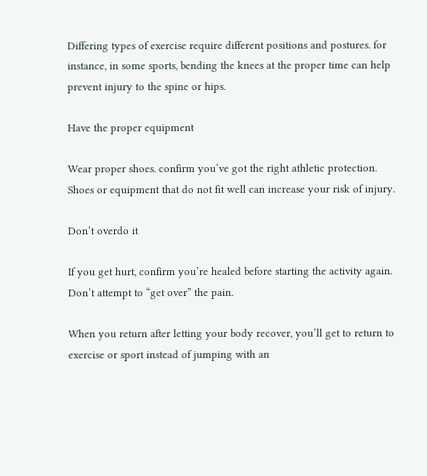Differing types of exercise require different positions and postures. for instance, in some sports, bending the knees at the proper time can help prevent injury to the spine or hips.

Have the proper equipment

Wear proper shoes. confirm you’ve got the right athletic protection. Shoes or equipment that do not fit well can increase your risk of injury.

Don’t overdo it

If you get hurt, confirm you’re healed before starting the activity again. Don’t attempt to “get over” the pain.

When you return after letting your body recover, you’ll get to return to exercise or sport instead of jumping with an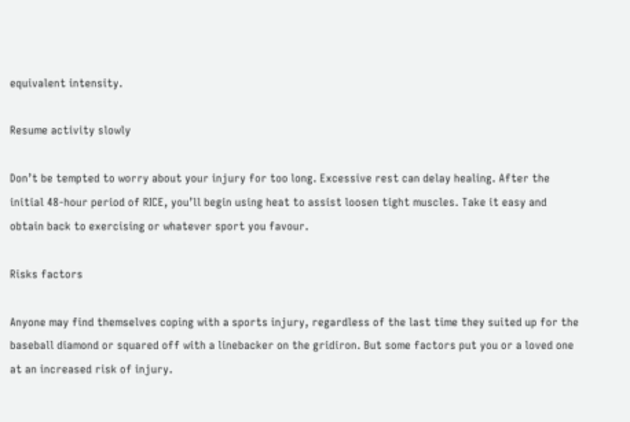equivalent intensity.

Resume activity slowly

Don’t be tempted to worry about your injury for too long. Excessive rest can delay healing. After the initial 48-hour period of RICE, you’ll begin using heat to assist loosen tight muscles. Take it easy and obtain back to exercising or whatever sport you favour.

Risks factors

Anyone may find themselves coping with a sports injury, regardless of the last time they suited up for the baseball diamond or squared off with a linebacker on the gridiron. But some factors put you or a loved one at an increased risk of injury.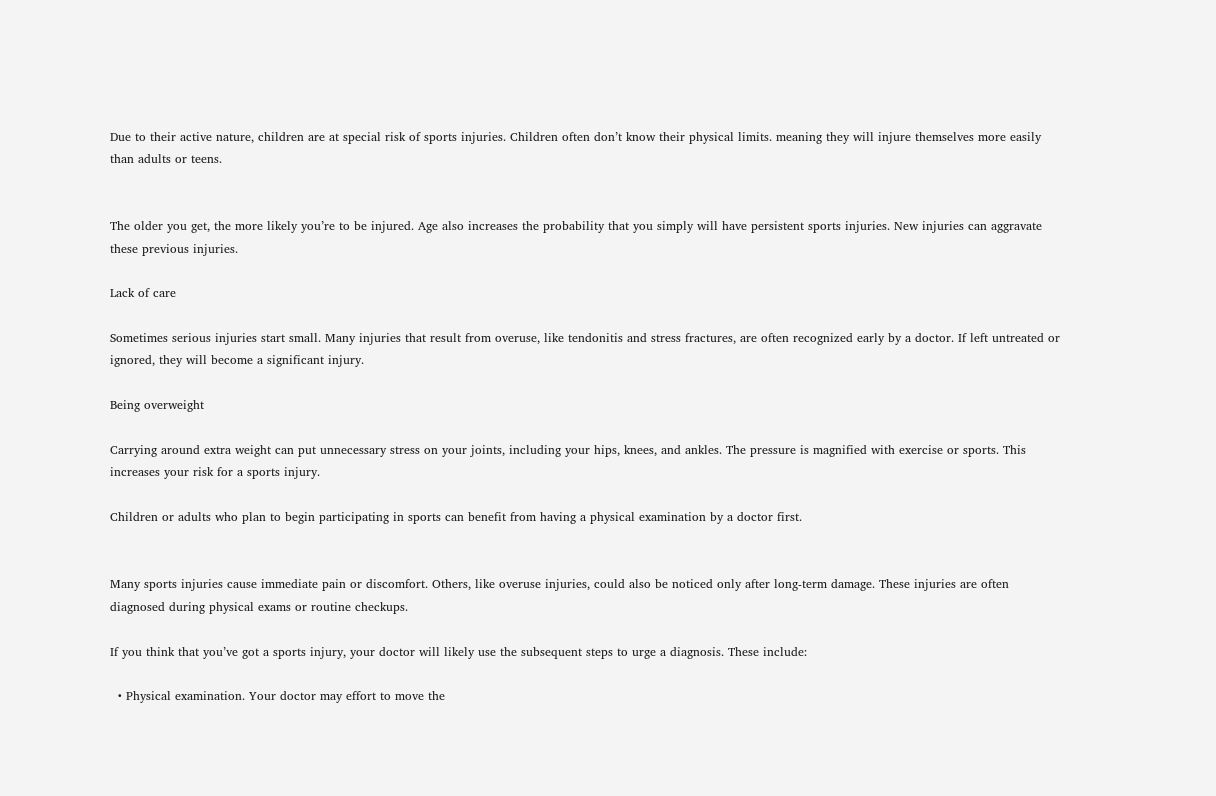Due to their active nature, children are at special risk of sports injuries. Children often don’t know their physical limits. meaning they will injure themselves more easily than adults or teens.


The older you get, the more likely you’re to be injured. Age also increases the probability that you simply will have persistent sports injuries. New injuries can aggravate these previous injuries.

Lack of care

Sometimes serious injuries start small. Many injuries that result from overuse, like tendonitis and stress fractures, are often recognized early by a doctor. If left untreated or ignored, they will become a significant injury.

Being overweight

Carrying around extra weight can put unnecessary stress on your joints, including your hips, knees, and ankles. The pressure is magnified with exercise or sports. This increases your risk for a sports injury.

Children or adults who plan to begin participating in sports can benefit from having a physical examination by a doctor first.


Many sports injuries cause immediate pain or discomfort. Others, like overuse injuries, could also be noticed only after long-term damage. These injuries are often diagnosed during physical exams or routine checkups.

If you think that you’ve got a sports injury, your doctor will likely use the subsequent steps to urge a diagnosis. These include:

  • Physical examination. Your doctor may effort to move the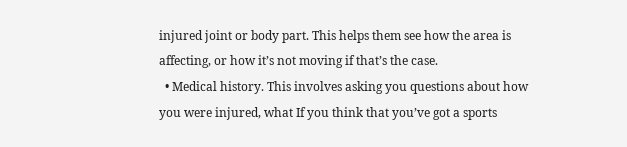injured joint or body part. This helps them see how the area is affecting, or how it’s not moving if that’s the case.
  • Medical history. This involves asking you questions about how you were injured, what If you think that you’ve got a sports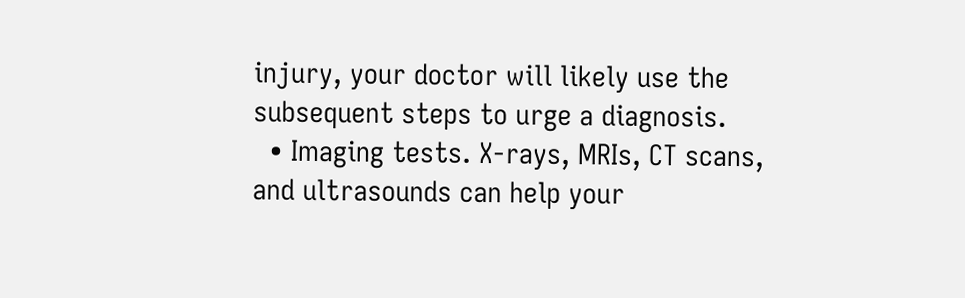injury, your doctor will likely use the subsequent steps to urge a diagnosis.
  • Imaging tests. X-rays, MRIs, CT scans, and ultrasounds can help your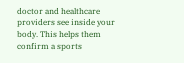doctor and healthcare providers see inside your body. This helps them confirm a sports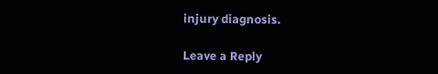injury diagnosis.

Leave a Reply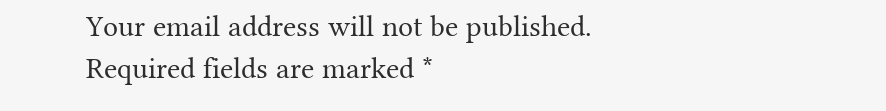Your email address will not be published. Required fields are marked *